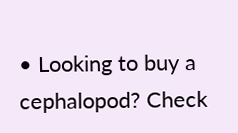• Looking to buy a cephalopod? Check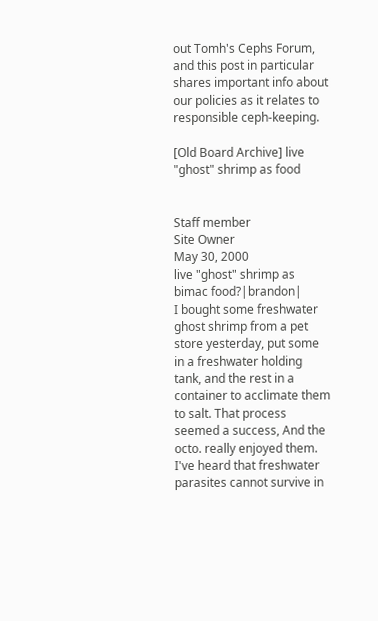out Tomh's Cephs Forum, and this post in particular shares important info about our policies as it relates to responsible ceph-keeping.

[Old Board Archive] live "ghost" shrimp as food


Staff member
Site Owner
May 30, 2000
live "ghost" shrimp as bimac food?|brandon|
I bought some freshwater ghost shrimp from a pet store yesterday, put some in a freshwater holding tank, and the rest in a container to acclimate them to salt. That process seemed a success, And the octo. really enjoyed them. I've heard that freshwater parasites cannot survive in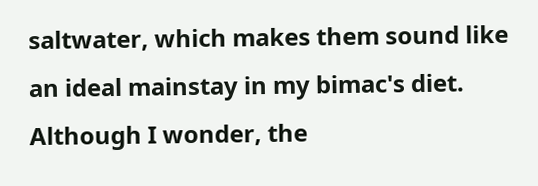saltwater, which makes them sound like an ideal mainstay in my bimac's diet. Although I wonder, the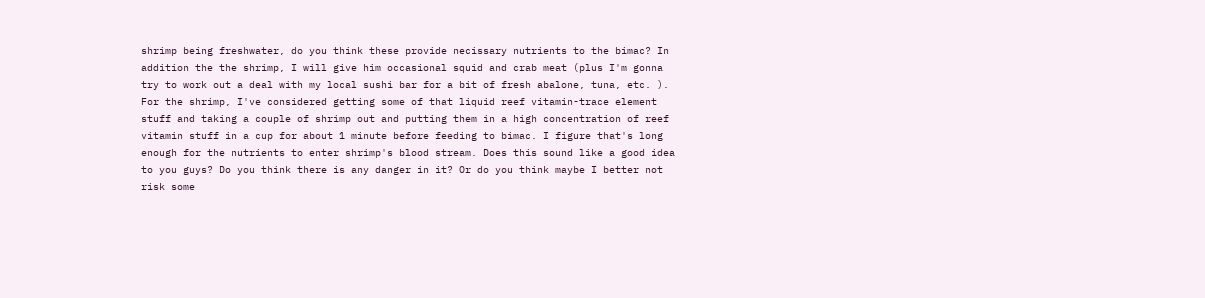shrimp being freshwater, do you think these provide necissary nutrients to the bimac? In addition the the shrimp, I will give him occasional squid and crab meat (plus I'm gonna try to work out a deal with my local sushi bar for a bit of fresh abalone, tuna, etc. ). For the shrimp, I've considered getting some of that liquid reef vitamin-trace element stuff and taking a couple of shrimp out and putting them in a high concentration of reef vitamin stuff in a cup for about 1 minute before feeding to bimac. I figure that's long enough for the nutrients to enter shrimp's blood stream. Does this sound like a good idea to you guys? Do you think there is any danger in it? Or do you think maybe I better not risk some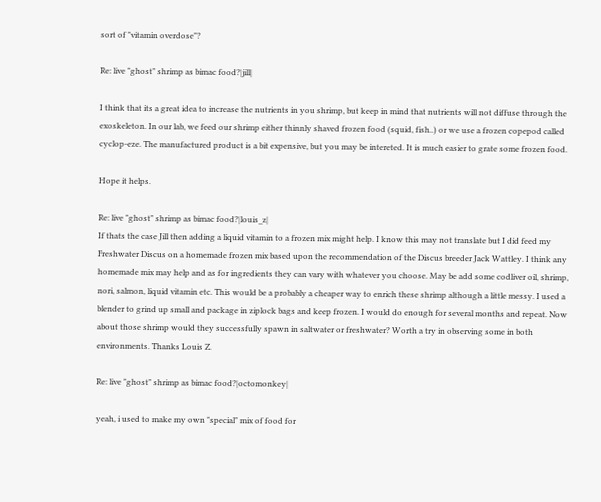sort of "vitamin overdose"?

Re: live "ghost" shrimp as bimac food?|jill|

I think that its a great idea to increase the nutrients in you shrimp, but keep in mind that nutrients will not diffuse through the exoskeleton. In our lab, we feed our shrimp either thinnly shaved frozen food (squid, fish..) or we use a frozen copepod called cyclop-eze. The manufactured product is a bit expensive, but you may be intereted. It is much easier to grate some frozen food.

Hope it helps.

Re: live "ghost" shrimp as bimac food?|louis_z|
If thats the case Jill then adding a liquid vitamin to a frozen mix might help. I know this may not translate but I did feed my Freshwater Discus on a homemade frozen mix based upon the recommendation of the Discus breeder Jack Wattley. I think any homemade mix may help and as for ingredients they can vary with whatever you choose. May be add some codliver oil, shrimp, nori, salmon, liquid vitamin etc. This would be a probably a cheaper way to enrich these shrimp although a little messy. I used a blender to grind up small and package in ziplock bags and keep frozen. I would do enough for several months and repeat. Now about those shrimp would they successfully spawn in saltwater or freshwater? Worth a try in observing some in both environments. Thanks Louis Z.

Re: live "ghost" shrimp as bimac food?|octomonkey|

yeah, i used to make my own "special" mix of food for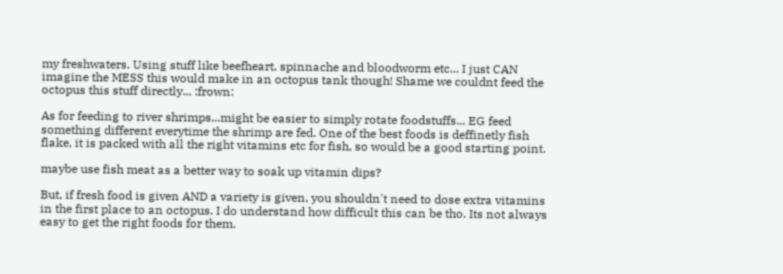my freshwaters. Using stuff like beefheart, spinnache and bloodworm etc... I just CAN imagine the MESS this would make in an octopus tank though! Shame we couldnt feed the octopus this stuff directly... :frown:

As for feeding to river shrimps...might be easier to simply rotate foodstuffs... EG feed something different everytime the shrimp are fed. One of the best foods is deffinetly fish flake, it is packed with all the right vitamins etc for fish, so would be a good starting point.

maybe use fish meat as a better way to soak up vitamin dips?

But, if fresh food is given AND a variety is given, you shouldn't need to dose extra vitamins in the first place to an octopus. I do understand how difficult this can be tho. Its not always easy to get the right foods for them.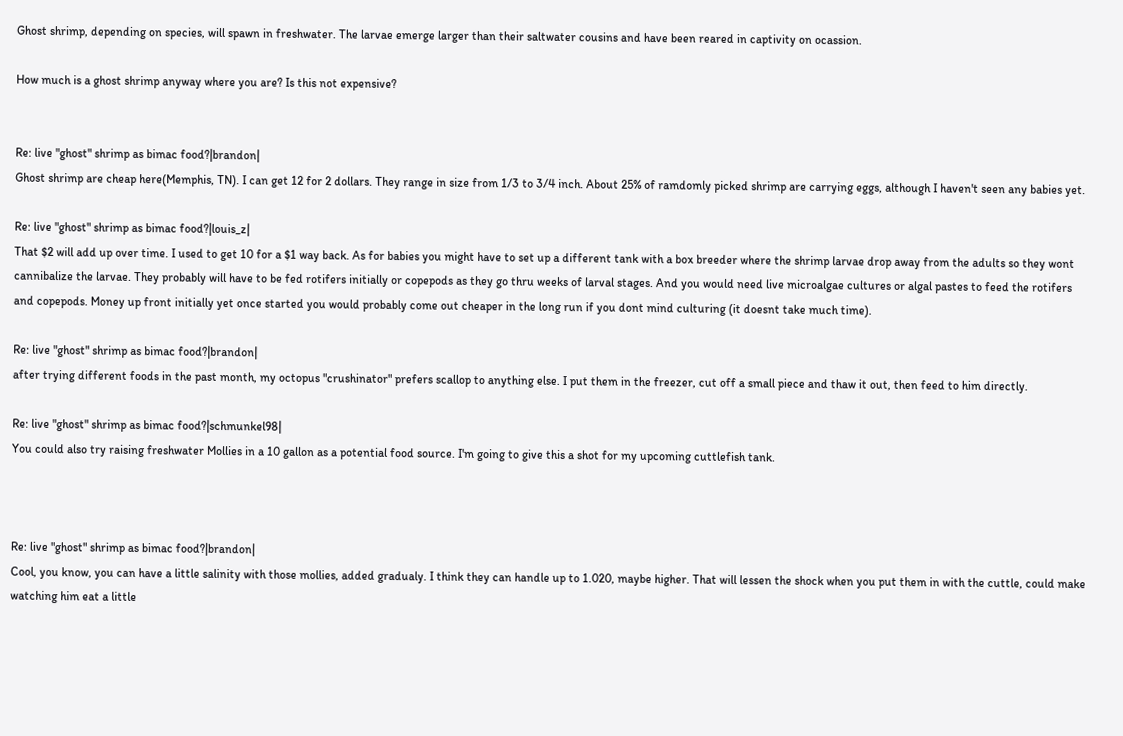Ghost shrimp, depending on species, will spawn in freshwater. The larvae emerge larger than their saltwater cousins and have been reared in captivity on ocassion.

How much is a ghost shrimp anyway where you are? Is this not expensive?


Re: live "ghost" shrimp as bimac food?|brandon|
Ghost shrimp are cheap here(Memphis, TN). I can get 12 for 2 dollars. They range in size from 1/3 to 3/4 inch. About 25% of ramdomly picked shrimp are carrying eggs, although I haven't seen any babies yet.

Re: live "ghost" shrimp as bimac food?|louis_z|
That $2 will add up over time. I used to get 10 for a $1 way back. As for babies you might have to set up a different tank with a box breeder where the shrimp larvae drop away from the adults so they wont cannibalize the larvae. They probably will have to be fed rotifers initially or copepods as they go thru weeks of larval stages. And you would need live microalgae cultures or algal pastes to feed the rotifers and copepods. Money up front initially yet once started you would probably come out cheaper in the long run if you dont mind culturing (it doesnt take much time).

Re: live "ghost" shrimp as bimac food?|brandon|
after trying different foods in the past month, my octopus "crushinator" prefers scallop to anything else. I put them in the freezer, cut off a small piece and thaw it out, then feed to him directly.

Re: live "ghost" shrimp as bimac food?|schmunkel98|
You could also try raising freshwater Mollies in a 10 gallon as a potential food source. I'm going to give this a shot for my upcoming cuttlefish tank.



Re: live "ghost" shrimp as bimac food?|brandon|
Cool, you know, you can have a little salinity with those mollies, added gradualy. I think they can handle up to 1.020, maybe higher. That will lessen the shock when you put them in with the cuttle, could make watching him eat a little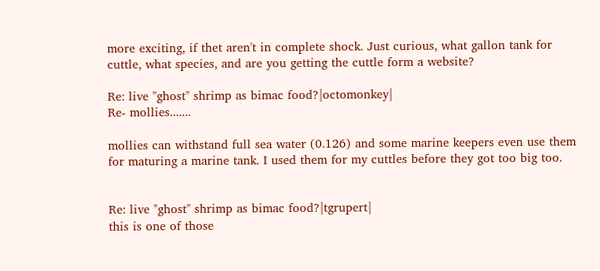more exciting, if thet aren't in complete shock. Just curious, what gallon tank for cuttle, what species, and are you getting the cuttle form a website?

Re: live "ghost" shrimp as bimac food?|octomonkey|
Re- mollies.......

mollies can withstand full sea water (0.126) and some marine keepers even use them for maturing a marine tank. I used them for my cuttles before they got too big too.


Re: live "ghost" shrimp as bimac food?|tgrupert|
this is one of those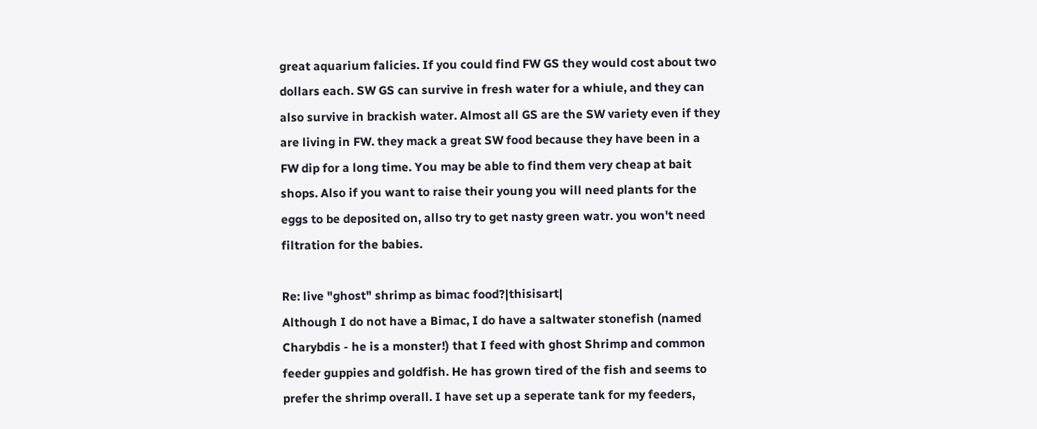great aquarium falicies. If you could find FW GS they would cost about two dollars each. SW GS can survive in fresh water for a whiule, and they can also survive in brackish water. Almost all GS are the SW variety even if they are living in FW. they mack a great SW food because they have been in a FW dip for a long time. You may be able to find them very cheap at bait shops. Also if you want to raise their young you will need plants for the eggs to be deposited on, allso try to get nasty green watr. you won't need filtration for the babies.

Re: live "ghost" shrimp as bimac food?|thisisart|
Although I do not have a Bimac, I do have a saltwater stonefish (named Charybdis - he is a monster!) that I feed with ghost Shrimp and common feeder guppies and goldfish. He has grown tired of the fish and seems to prefer the shrimp overall. I have set up a seperate tank for my feeders,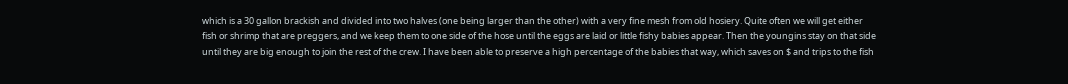which is a 30 gallon brackish and divided into two halves (one being larger than the other) with a very fine mesh from old hosiery. Quite often we will get either fish or shrimp that are preggers, and we keep them to one side of the hose until the eggs are laid or little fishy babies appear. Then the youngins stay on that side until they are big enough to join the rest of the crew. I have been able to preserve a high percentage of the babies that way, which saves on $ and trips to the fish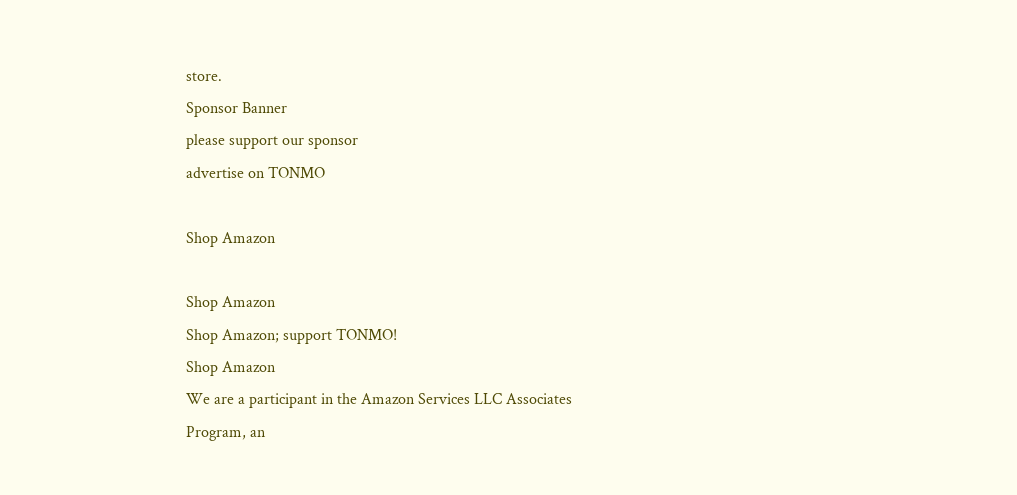store.
Sponsor Banner
please support our sponsor
advertise on TONMO

Shop Amazon

Shop Amazon
Shop Amazon; support TONMO!
Shop Amazon
We are a participant in the Amazon Services LLC Associates Program, an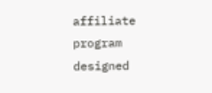affiliate program designed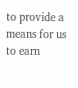to provide a means for us to earn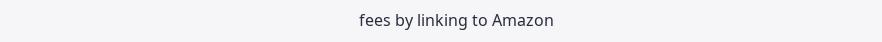fees by linking to Amazon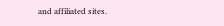and affiliated sites.